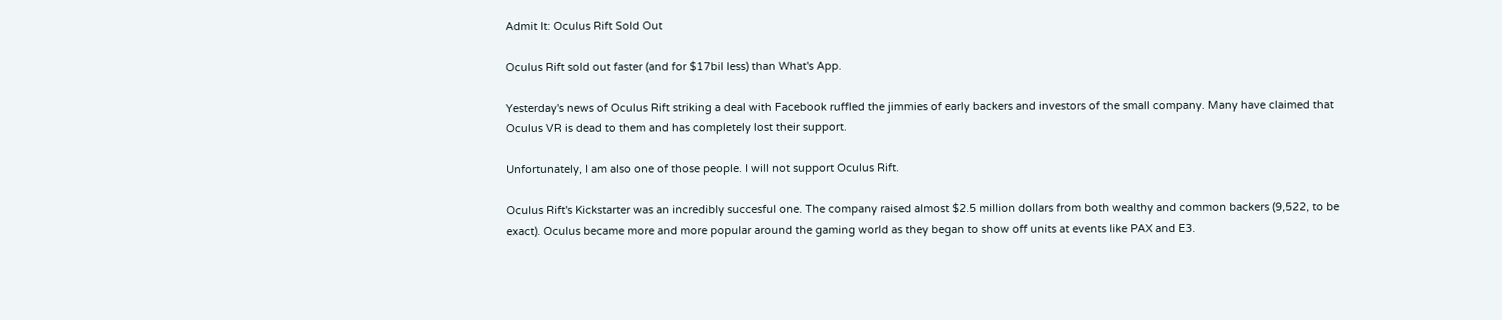Admit It: Oculus Rift Sold Out

Oculus Rift sold out faster (and for $17bil less) than What's App.

Yesterday's news of Oculus Rift striking a deal with Facebook ruffled the jimmies of early backers and investors of the small company. Many have claimed that Oculus VR is dead to them and has completely lost their support.

Unfortunately, I am also one of those people. I will not support Oculus Rift.

Oculus Rift's Kickstarter was an incredibly succesful one. The company raised almost $2.5 million dollars from both wealthy and common backers (9,522, to be exact). Oculus became more and more popular around the gaming world as they began to show off units at events like PAX and E3.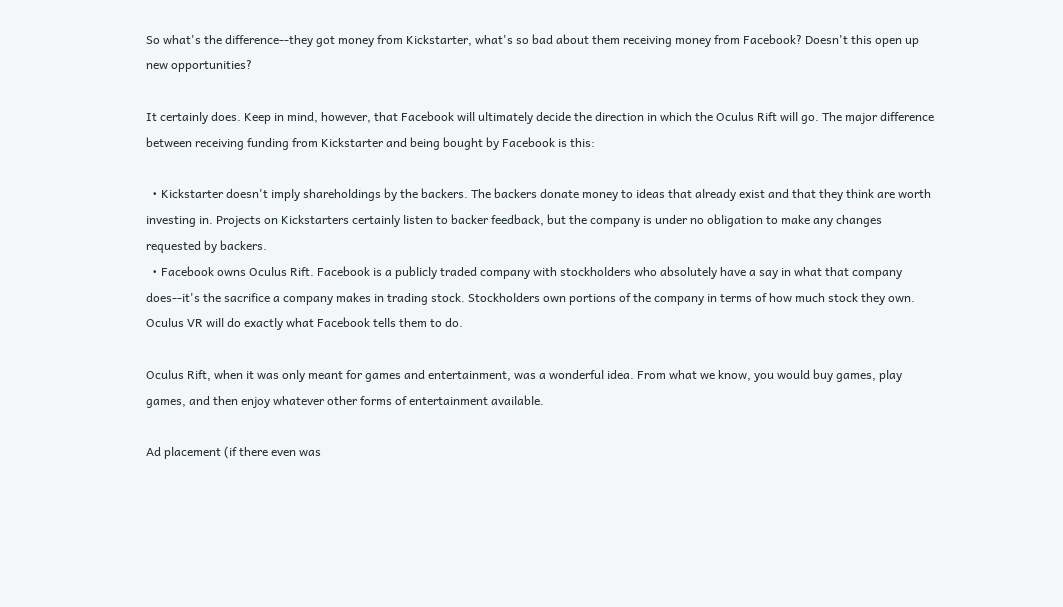So what's the difference--they got money from Kickstarter, what's so bad about them receiving money from Facebook? Doesn't this open up new opportunities?

It certainly does. Keep in mind, however, that Facebook will ultimately decide the direction in which the Oculus Rift will go. The major difference between receiving funding from Kickstarter and being bought by Facebook is this:

  • Kickstarter doesn't imply shareholdings by the backers. The backers donate money to ideas that already exist and that they think are worth investing in. Projects on Kickstarters certainly listen to backer feedback, but the company is under no obligation to make any changes requested by backers.
  • Facebook owns Oculus Rift. Facebook is a publicly traded company with stockholders who absolutely have a say in what that company does--it's the sacrifice a company makes in trading stock. Stockholders own portions of the company in terms of how much stock they own. Oculus VR will do exactly what Facebook tells them to do.

Oculus Rift, when it was only meant for games and entertainment, was a wonderful idea. From what we know, you would buy games, play games, and then enjoy whatever other forms of entertainment available.

Ad placement (if there even was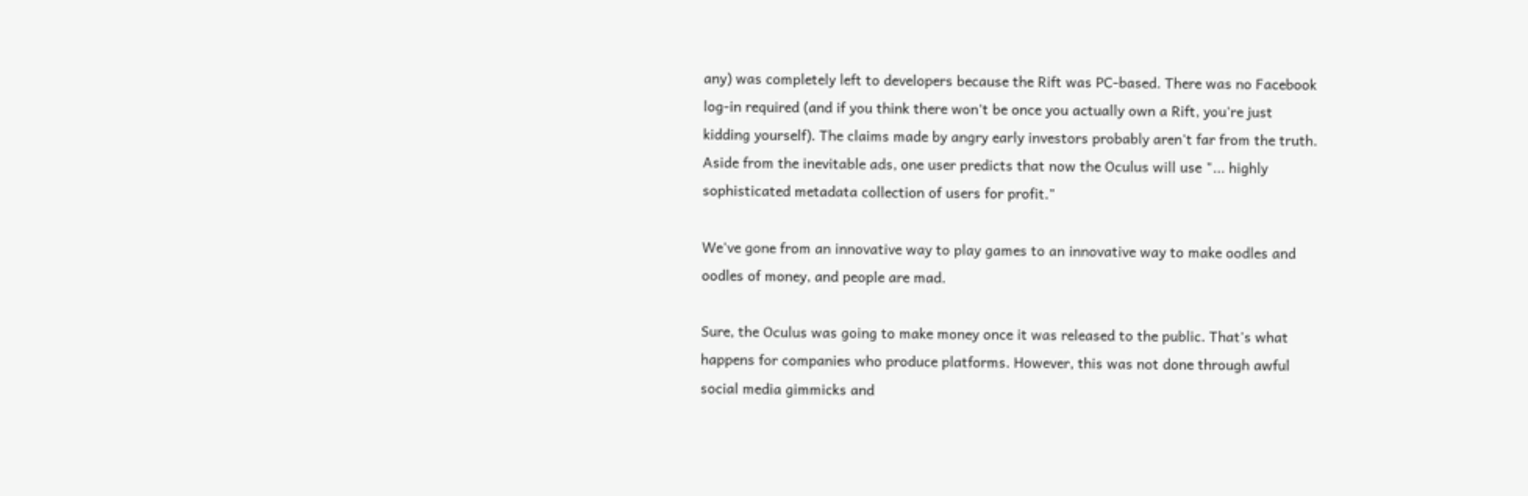any) was completely left to developers because the Rift was PC-based. There was no Facebook log-in required (and if you think there won't be once you actually own a Rift, you're just kidding yourself). The claims made by angry early investors probably aren't far from the truth. Aside from the inevitable ads, one user predicts that now the Oculus will use "... highly sophisticated metadata collection of users for profit."

We've gone from an innovative way to play games to an innovative way to make oodles and oodles of money, and people are mad.

Sure, the Oculus was going to make money once it was released to the public. That's what happens for companies who produce platforms. However, this was not done through awful social media gimmicks and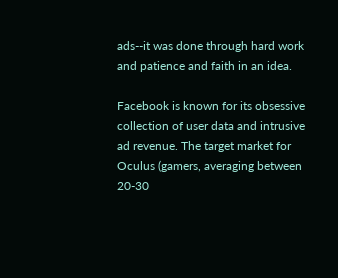ads--it was done through hard work and patience and faith in an idea.

Facebook is known for its obsessive collection of user data and intrusive ad revenue. The target market for Oculus (gamers, averaging between 20-30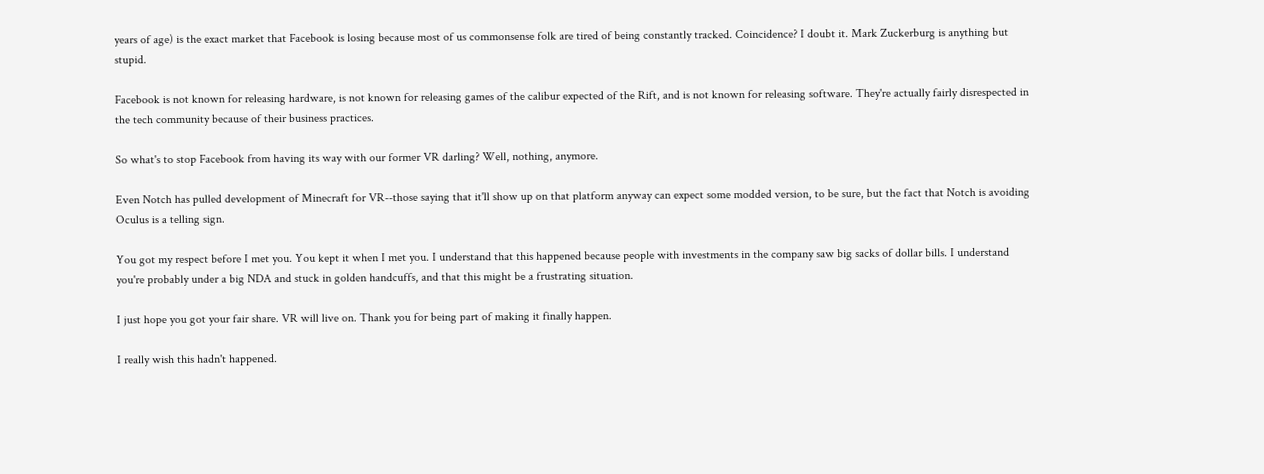years of age) is the exact market that Facebook is losing because most of us commonsense folk are tired of being constantly tracked. Coincidence? I doubt it. Mark Zuckerburg is anything but stupid.

Facebook is not known for releasing hardware, is not known for releasing games of the calibur expected of the Rift, and is not known for releasing software. They're actually fairly disrespected in the tech community because of their business practices.

So what's to stop Facebook from having its way with our former VR darling? Well, nothing, anymore.

Even Notch has pulled development of Minecraft for VR--those saying that it'll show up on that platform anyway can expect some modded version, to be sure, but the fact that Notch is avoiding Oculus is a telling sign.

You got my respect before I met you. You kept it when I met you. I understand that this happened because people with investments in the company saw big sacks of dollar bills. I understand you're probably under a big NDA and stuck in golden handcuffs, and that this might be a frustrating situation.

I just hope you got your fair share. VR will live on. Thank you for being part of making it finally happen.

I really wish this hadn't happened.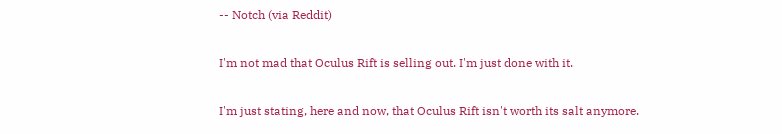-- Notch (via Reddit)

I'm not mad that Oculus Rift is selling out. I'm just done with it.

I'm just stating, here and now, that Oculus Rift isn't worth its salt anymore.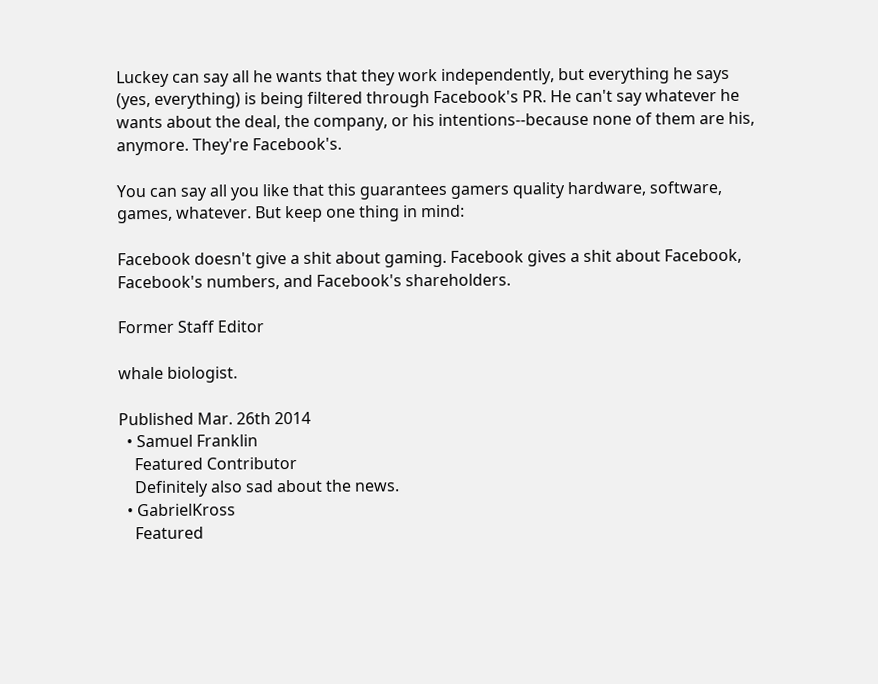Luckey can say all he wants that they work independently, but everything he says (yes, everything) is being filtered through Facebook's PR. He can't say whatever he wants about the deal, the company, or his intentions--because none of them are his, anymore. They're Facebook's.

You can say all you like that this guarantees gamers quality hardware, software, games, whatever. But keep one thing in mind:

Facebook doesn't give a shit about gaming. Facebook gives a shit about Facebook, Facebook's numbers, and Facebook's shareholders.

Former Staff Editor

whale biologist.

Published Mar. 26th 2014
  • Samuel Franklin
    Featured Contributor
    Definitely also sad about the news.
  • GabrielKross
    Featured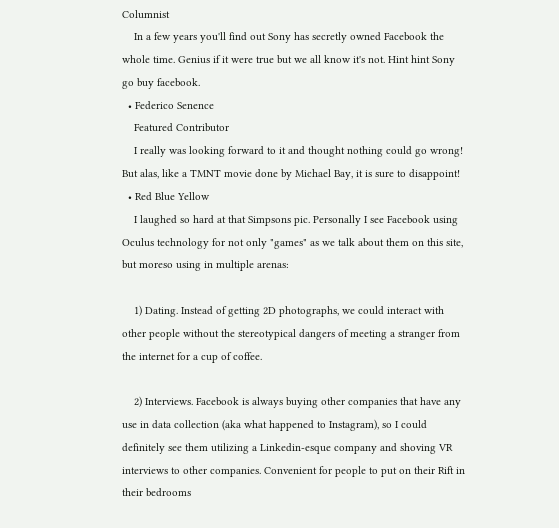Columnist
    In a few years you'll find out Sony has secretly owned Facebook the whole time. Genius if it were true but we all know it's not. Hint hint Sony go buy facebook.
  • Federico Senence
    Featured Contributor
    I really was looking forward to it and thought nothing could go wrong! But alas, like a TMNT movie done by Michael Bay, it is sure to disappoint!
  • Red Blue Yellow
    I laughed so hard at that Simpsons pic. Personally I see Facebook using Oculus technology for not only "games" as we talk about them on this site, but moreso using in multiple arenas:

    1) Dating. Instead of getting 2D photographs, we could interact with other people without the stereotypical dangers of meeting a stranger from the internet for a cup of coffee.

    2) Interviews. Facebook is always buying other companies that have any use in data collection (aka what happened to Instagram), so I could definitely see them utilizing a Linkedin-esque company and shoving VR interviews to other companies. Convenient for people to put on their Rift in their bedrooms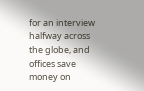for an interview halfway across the globe, and offices save money on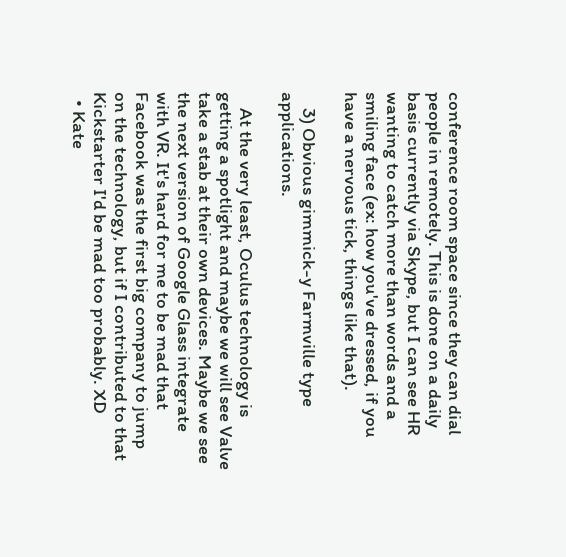conference room space since they can dial people in remotely. This is done on a daily basis currently via Skype, but I can see HR wanting to catch more than words and a smiling face (ex: how you've dressed, if you have a nervous tick, things like that).

    3) Obvious gimmick-y Farmville type applications.

    At the very least, Oculus technology is getting a spotlight and maybe we will see Valve take a stab at their own devices. Maybe we see the next version of Google Glass integrate with VR. It's hard for me to be mad that Facebook was the first big company to jump on the technology, but if I contributed to that Kickstarter I'd be mad too probably. XD
  • Kate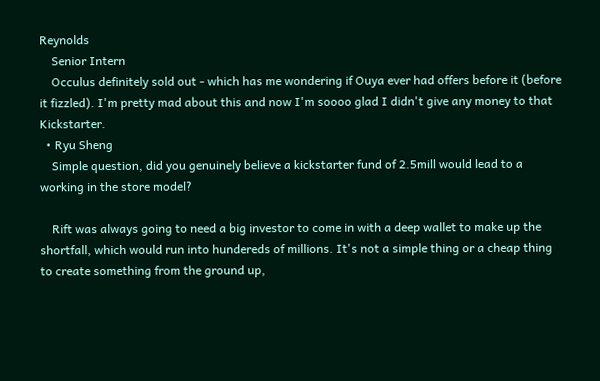Reynolds
    Senior Intern
    Occulus definitely sold out - which has me wondering if Ouya ever had offers before it (before it fizzled). I'm pretty mad about this and now I'm soooo glad I didn't give any money to that Kickstarter.
  • Ryu Sheng
    Simple question, did you genuinely believe a kickstarter fund of 2.5mill would lead to a working in the store model?

    Rift was always going to need a big investor to come in with a deep wallet to make up the shortfall, which would run into hundereds of millions. It's not a simple thing or a cheap thing to create something from the ground up,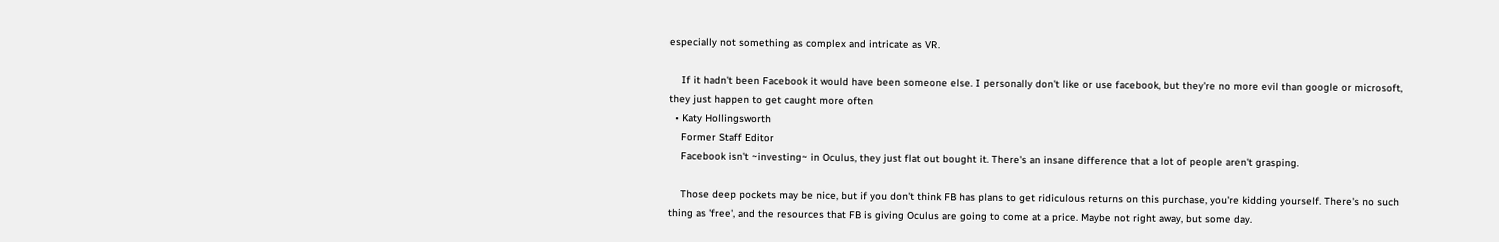especially not something as complex and intricate as VR.

    If it hadn't been Facebook it would have been someone else. I personally don't like or use facebook, but they're no more evil than google or microsoft, they just happen to get caught more often
  • Katy Hollingsworth
    Former Staff Editor
    Facebook isn't ~investing~ in Oculus, they just flat out bought it. There's an insane difference that a lot of people aren't grasping.

    Those deep pockets may be nice, but if you don't think FB has plans to get ridiculous returns on this purchase, you're kidding yourself. There's no such thing as 'free', and the resources that FB is giving Oculus are going to come at a price. Maybe not right away, but some day.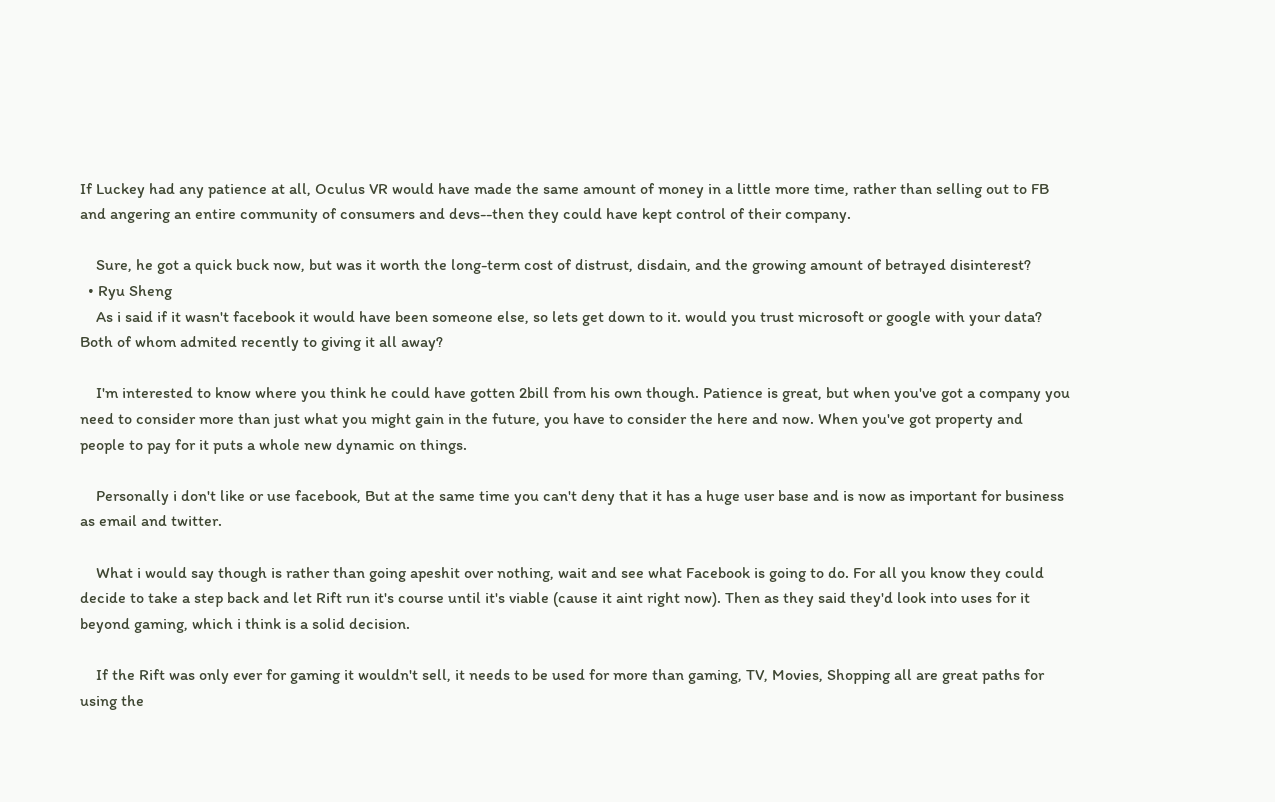If Luckey had any patience at all, Oculus VR would have made the same amount of money in a little more time, rather than selling out to FB and angering an entire community of consumers and devs--then they could have kept control of their company.

    Sure, he got a quick buck now, but was it worth the long-term cost of distrust, disdain, and the growing amount of betrayed disinterest?
  • Ryu Sheng
    As i said if it wasn't facebook it would have been someone else, so lets get down to it. would you trust microsoft or google with your data? Both of whom admited recently to giving it all away?

    I'm interested to know where you think he could have gotten 2bill from his own though. Patience is great, but when you've got a company you need to consider more than just what you might gain in the future, you have to consider the here and now. When you've got property and people to pay for it puts a whole new dynamic on things.

    Personally i don't like or use facebook, But at the same time you can't deny that it has a huge user base and is now as important for business as email and twitter.

    What i would say though is rather than going apeshit over nothing, wait and see what Facebook is going to do. For all you know they could decide to take a step back and let Rift run it's course until it's viable (cause it aint right now). Then as they said they'd look into uses for it beyond gaming, which i think is a solid decision.

    If the Rift was only ever for gaming it wouldn't sell, it needs to be used for more than gaming, TV, Movies, Shopping all are great paths for using the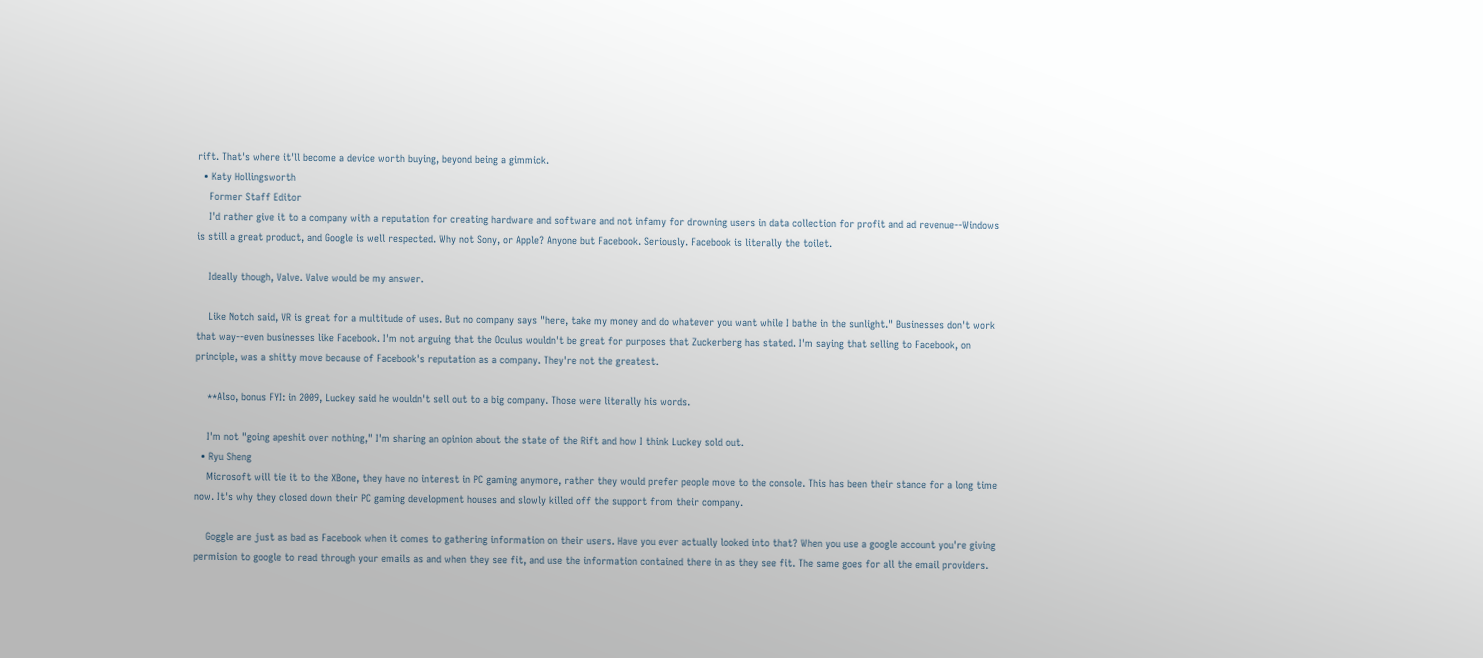rift. That's where it'll become a device worth buying, beyond being a gimmick.
  • Katy Hollingsworth
    Former Staff Editor
    I'd rather give it to a company with a reputation for creating hardware and software and not infamy for drowning users in data collection for profit and ad revenue--Windows is still a great product, and Google is well respected. Why not Sony, or Apple? Anyone but Facebook. Seriously. Facebook is literally the toilet.

    Ideally though, Valve. Valve would be my answer.

    Like Notch said, VR is great for a multitude of uses. But no company says "here, take my money and do whatever you want while I bathe in the sunlight." Businesses don't work that way--even businesses like Facebook. I'm not arguing that the Oculus wouldn't be great for purposes that Zuckerberg has stated. I'm saying that selling to Facebook, on principle, was a shitty move because of Facebook's reputation as a company. They're not the greatest.

    **Also, bonus FYI: in 2009, Luckey said he wouldn't sell out to a big company. Those were literally his words.

    I'm not "going apeshit over nothing," I'm sharing an opinion about the state of the Rift and how I think Luckey sold out.
  • Ryu Sheng
    Microsoft will tie it to the XBone, they have no interest in PC gaming anymore, rather they would prefer people move to the console. This has been their stance for a long time now. It's why they closed down their PC gaming development houses and slowly killed off the support from their company.

    Goggle are just as bad as Facebook when it comes to gathering information on their users. Have you ever actually looked into that? When you use a google account you're giving permision to google to read through your emails as and when they see fit, and use the information contained there in as they see fit. The same goes for all the email providers.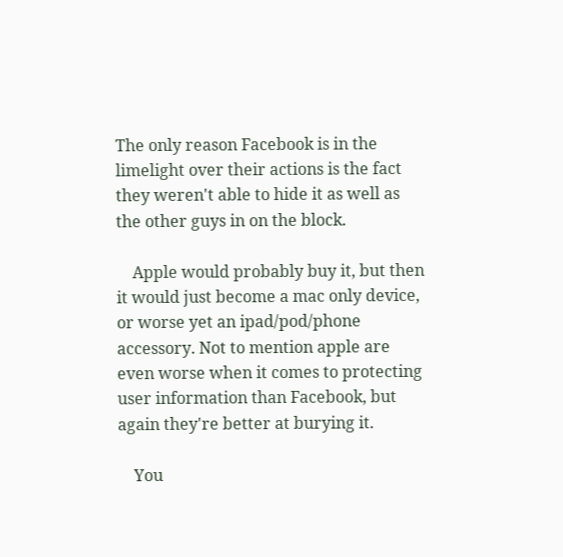The only reason Facebook is in the limelight over their actions is the fact they weren't able to hide it as well as the other guys in on the block.

    Apple would probably buy it, but then it would just become a mac only device, or worse yet an ipad/pod/phone accessory. Not to mention apple are even worse when it comes to protecting user information than Facebook, but again they're better at burying it.

    You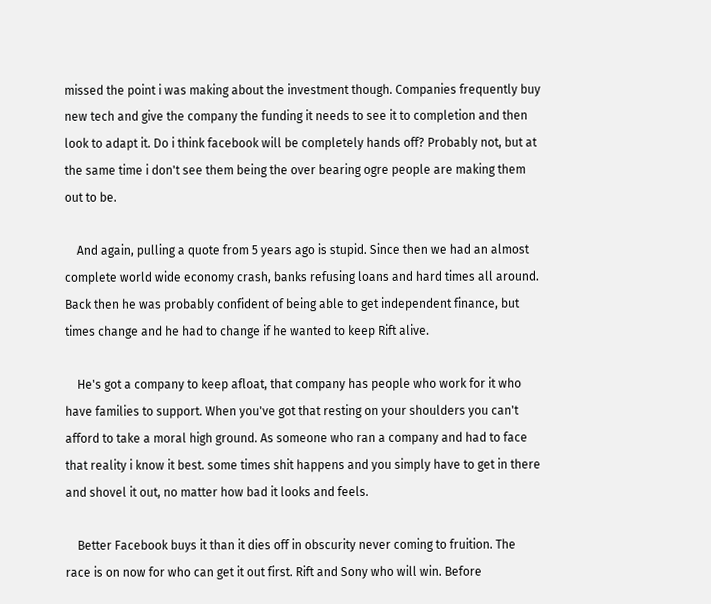missed the point i was making about the investment though. Companies frequently buy new tech and give the company the funding it needs to see it to completion and then look to adapt it. Do i think facebook will be completely hands off? Probably not, but at the same time i don't see them being the over bearing ogre people are making them out to be.

    And again, pulling a quote from 5 years ago is stupid. Since then we had an almost complete world wide economy crash, banks refusing loans and hard times all around. Back then he was probably confident of being able to get independent finance, but times change and he had to change if he wanted to keep Rift alive.

    He's got a company to keep afloat, that company has people who work for it who have families to support. When you've got that resting on your shoulders you can't afford to take a moral high ground. As someone who ran a company and had to face that reality i know it best. some times shit happens and you simply have to get in there and shovel it out, no matter how bad it looks and feels.

    Better Facebook buys it than it dies off in obscurity never coming to fruition. The race is on now for who can get it out first. Rift and Sony who will win. Before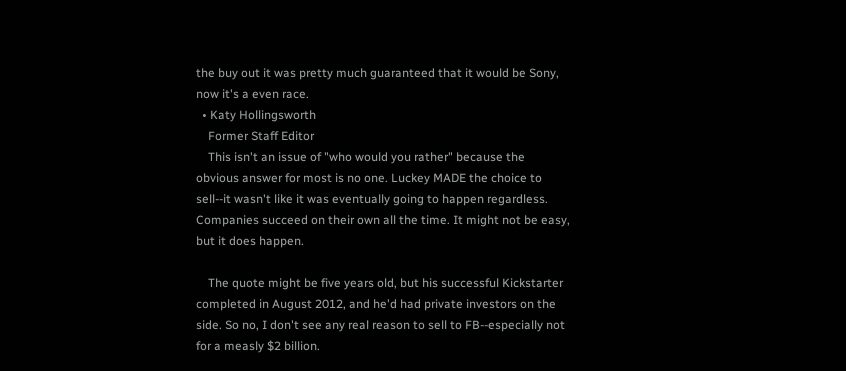the buy out it was pretty much guaranteed that it would be Sony, now it's a even race.
  • Katy Hollingsworth
    Former Staff Editor
    This isn't an issue of "who would you rather" because the obvious answer for most is no one. Luckey MADE the choice to sell--it wasn't like it was eventually going to happen regardless. Companies succeed on their own all the time. It might not be easy, but it does happen.

    The quote might be five years old, but his successful Kickstarter completed in August 2012, and he'd had private investors on the side. So no, I don't see any real reason to sell to FB--especially not for a measly $2 billion.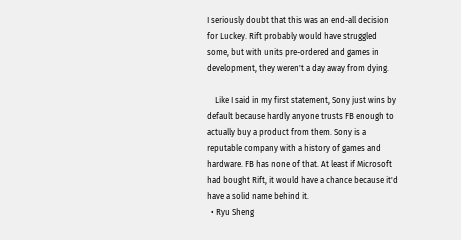I seriously doubt that this was an end-all decision for Luckey. Rift probably would have struggled some, but with units pre-ordered and games in development, they weren't a day away from dying.

    Like I said in my first statement, Sony just wins by default because hardly anyone trusts FB enough to actually buy a product from them. Sony is a reputable company with a history of games and hardware. FB has none of that. At least if Microsoft had bought Rift, it would have a chance because it'd have a solid name behind it.
  • Ryu Sheng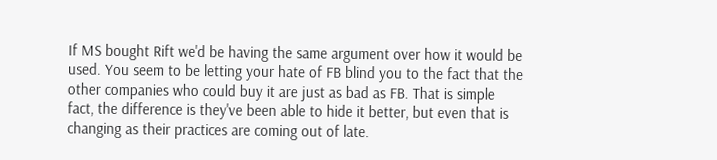If MS bought Rift we'd be having the same argument over how it would be used. You seem to be letting your hate of FB blind you to the fact that the other companies who could buy it are just as bad as FB. That is simple fact, the difference is they've been able to hide it better, but even that is changing as their practices are coming out of late.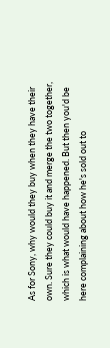As for Sony, why would they buy when they have their own. Sure they could buy it and merge the two together, which is what would have happened. But then you'd be here complaining about how he's sold out to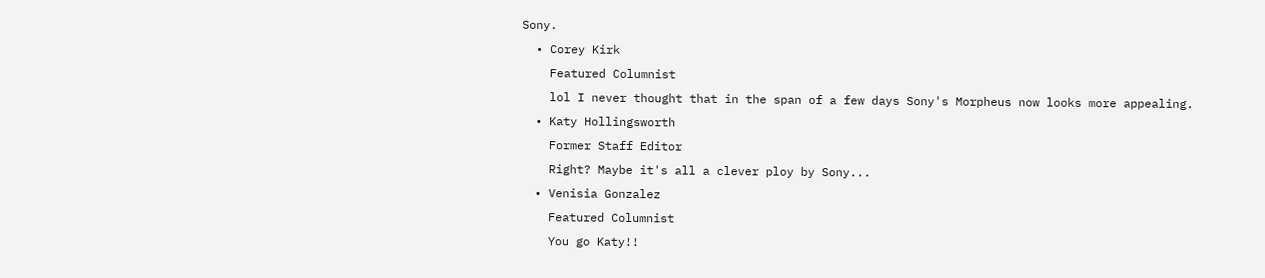Sony.
  • Corey Kirk
    Featured Columnist
    lol I never thought that in the span of a few days Sony's Morpheus now looks more appealing.
  • Katy Hollingsworth
    Former Staff Editor
    Right? Maybe it's all a clever ploy by Sony...
  • Venisia Gonzalez
    Featured Columnist
    You go Katy!!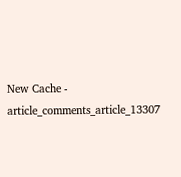New Cache - article_comments_article_13307